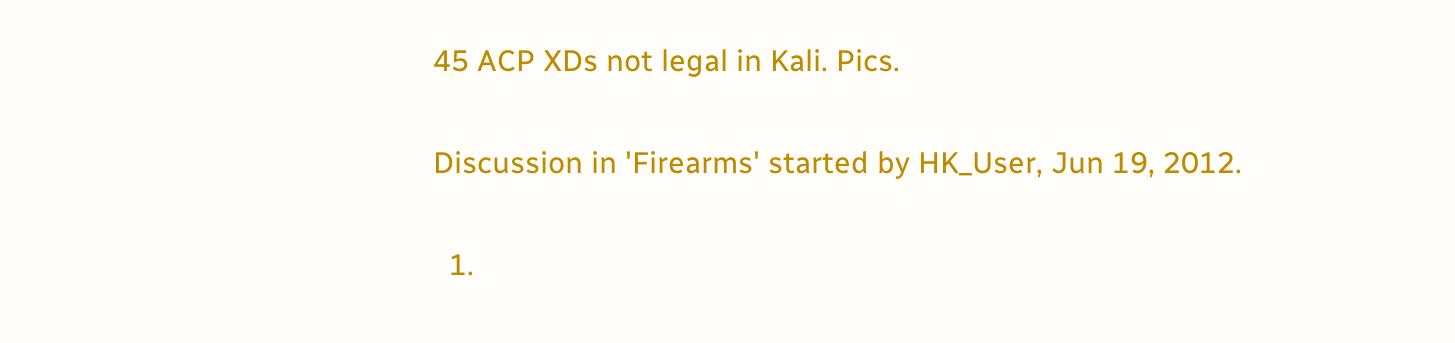45 ACP XDs not legal in Kali. Pics.

Discussion in 'Firearms' started by HK_User, Jun 19, 2012.

  1.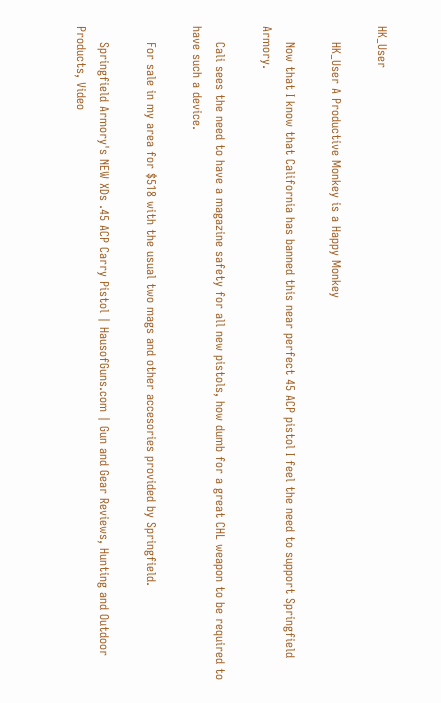HK_User

    HK_User A Productive Monkey is a Happy Monkey

    Now that I know that California has banned this near perfect 45 ACP pistol I feel the need to support Springfield Armory.

    Cali sees the need to have a magazine safety for all new pistols, how dumb for a great CHL weapon to be required to have such a device.

    For sale in my area for $518 with the usual two mags and other accesories provided by Springfield.

    Springfield Armory's NEW XDs .45 ACP Carry Pistol | HausofGuns.com | Gun and Gear Reviews, Hunting and Outdoor Products, Video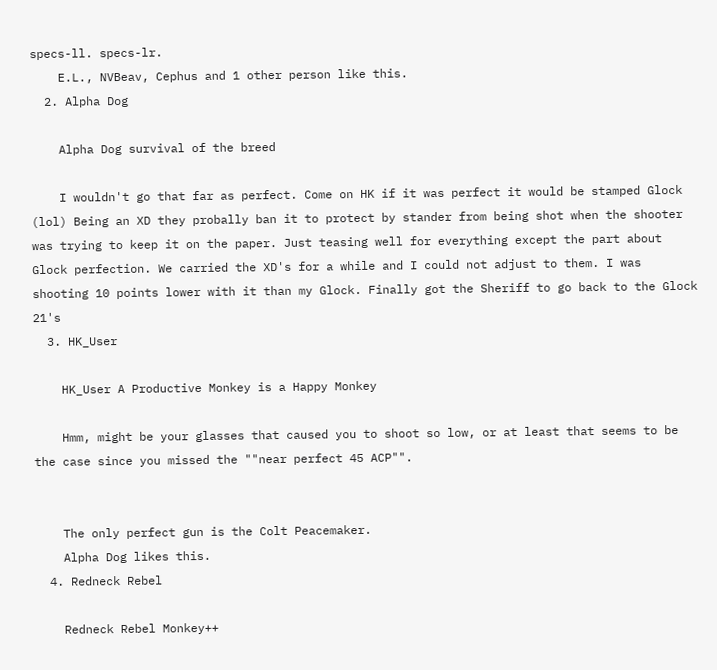specs-ll. specs-lr.
    E.L., NVBeav, Cephus and 1 other person like this.
  2. Alpha Dog

    Alpha Dog survival of the breed

    I wouldn't go that far as perfect. Come on HK if it was perfect it would be stamped Glock (lol) Being an XD they probally ban it to protect by stander from being shot when the shooter was trying to keep it on the paper. Just teasing well for everything except the part about Glock perfection. We carried the XD's for a while and I could not adjust to them. I was shooting 10 points lower with it than my Glock. Finally got the Sheriff to go back to the Glock 21's
  3. HK_User

    HK_User A Productive Monkey is a Happy Monkey

    Hmm, might be your glasses that caused you to shoot so low, or at least that seems to be the case since you missed the ""near perfect 45 ACP"".


    The only perfect gun is the Colt Peacemaker.
    Alpha Dog likes this.
  4. Redneck Rebel

    Redneck Rebel Monkey++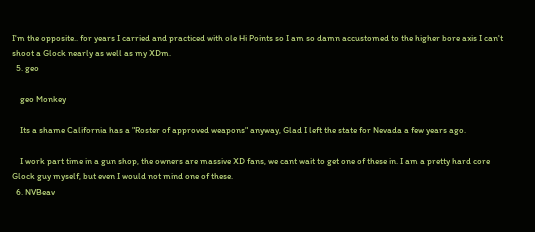I'm the opposite.. for years I carried and practiced with ole Hi Points so I am so damn accustomed to the higher bore axis I can't shoot a Glock nearly as well as my XDm.
  5. geo

    geo Monkey

    Its a shame California has a "Roster of approved weapons" anyway, Glad I left the state for Nevada a few years ago.

    I work part time in a gun shop, the owners are massive XD fans, we cant wait to get one of these in. I am a pretty hard core Glock guy myself, but even I would not mind one of these.
  6. NVBeav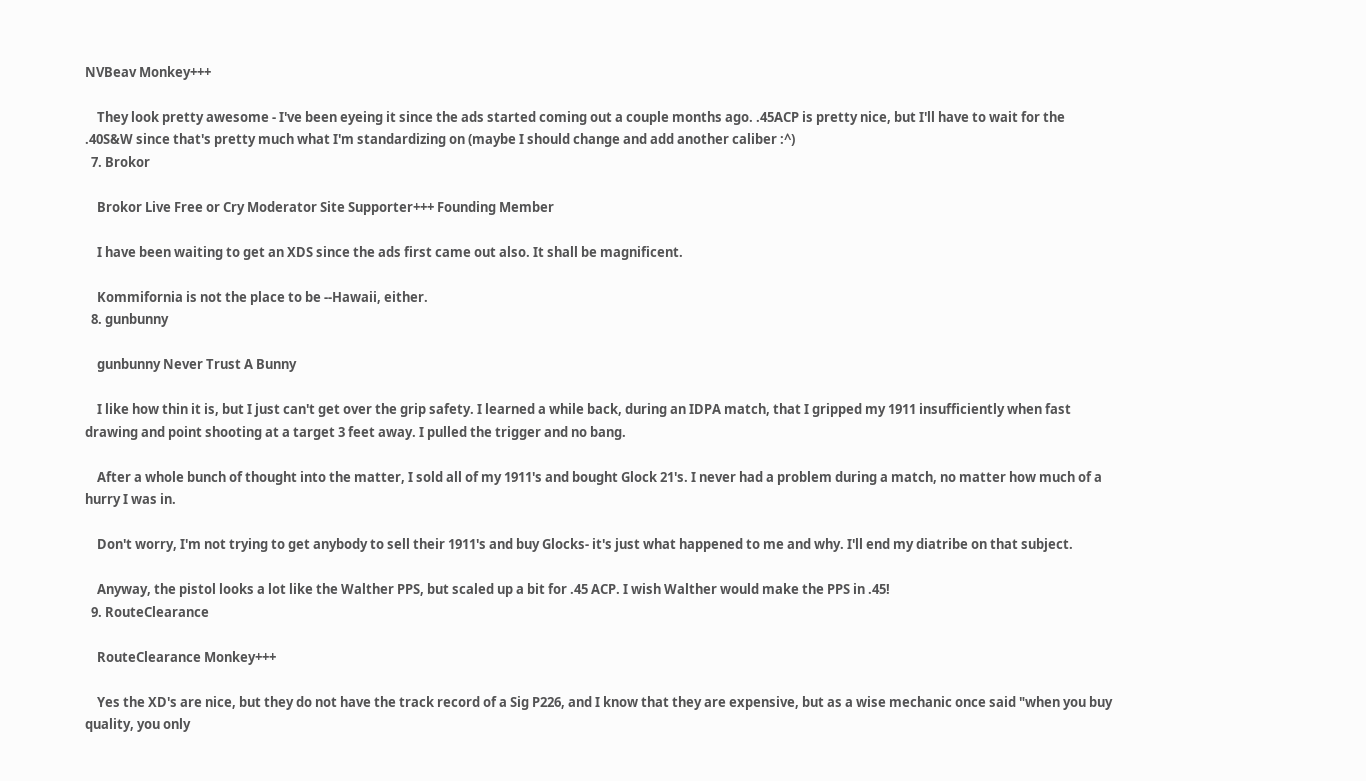NVBeav Monkey+++

    They look pretty awesome - I've been eyeing it since the ads started coming out a couple months ago. .45ACP is pretty nice, but I'll have to wait for the .40S&W since that's pretty much what I'm standardizing on (maybe I should change and add another caliber :^)
  7. Brokor

    Brokor Live Free or Cry Moderator Site Supporter+++ Founding Member

    I have been waiting to get an XDS since the ads first came out also. It shall be magnificent.

    Kommifornia is not the place to be --Hawaii, either.
  8. gunbunny

    gunbunny Never Trust A Bunny

    I like how thin it is, but I just can't get over the grip safety. I learned a while back, during an IDPA match, that I gripped my 1911 insufficiently when fast drawing and point shooting at a target 3 feet away. I pulled the trigger and no bang.

    After a whole bunch of thought into the matter, I sold all of my 1911's and bought Glock 21's. I never had a problem during a match, no matter how much of a hurry I was in.

    Don't worry, I'm not trying to get anybody to sell their 1911's and buy Glocks- it's just what happened to me and why. I'll end my diatribe on that subject.

    Anyway, the pistol looks a lot like the Walther PPS, but scaled up a bit for .45 ACP. I wish Walther would make the PPS in .45!
  9. RouteClearance

    RouteClearance Monkey+++

    Yes the XD's are nice, but they do not have the track record of a Sig P226, and I know that they are expensive, but as a wise mechanic once said "when you buy quality, you only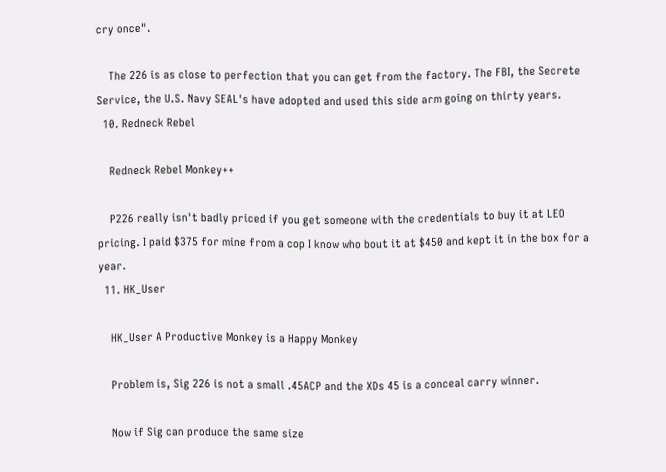cry once".

    The 226 is as close to perfection that you can get from the factory. The FBI, the Secrete Service, the U.S. Navy SEAL's have adopted and used this side arm going on thirty years.
  10. Redneck Rebel

    Redneck Rebel Monkey++

    P226 really isn't badly priced if you get someone with the credentials to buy it at LEO pricing. I paid $375 for mine from a cop I know who bout it at $450 and kept it in the box for a year.
  11. HK_User

    HK_User A Productive Monkey is a Happy Monkey

    Problem is, Sig 226 is not a small .45ACP and the XDs 45 is a conceal carry winner.

    Now if Sig can produce the same size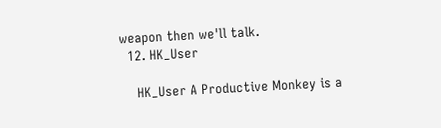weapon then we'll talk.
  12. HK_User

    HK_User A Productive Monkey is a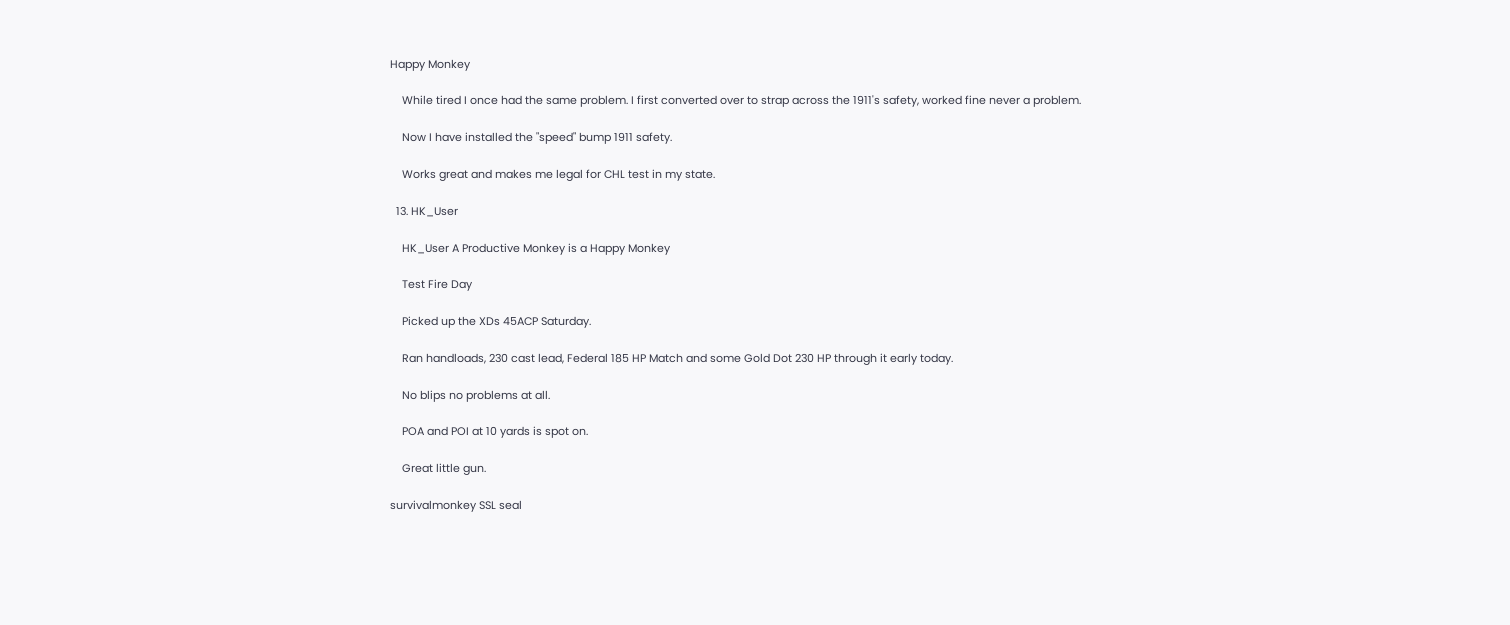Happy Monkey

    While tired I once had the same problem. I first converted over to strap across the 1911's safety, worked fine never a problem.

    Now I have installed the "speed" bump 1911 safety.

    Works great and makes me legal for CHL test in my state.

  13. HK_User

    HK_User A Productive Monkey is a Happy Monkey

    Test Fire Day

    Picked up the XDs 45ACP Saturday.

    Ran handloads, 230 cast lead, Federal 185 HP Match and some Gold Dot 230 HP through it early today.

    No blips no problems at all.

    POA and POI at 10 yards is spot on.

    Great little gun.

survivalmonkey SSL seal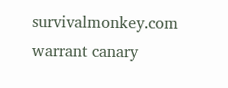survivalmonkey.com warrant canary